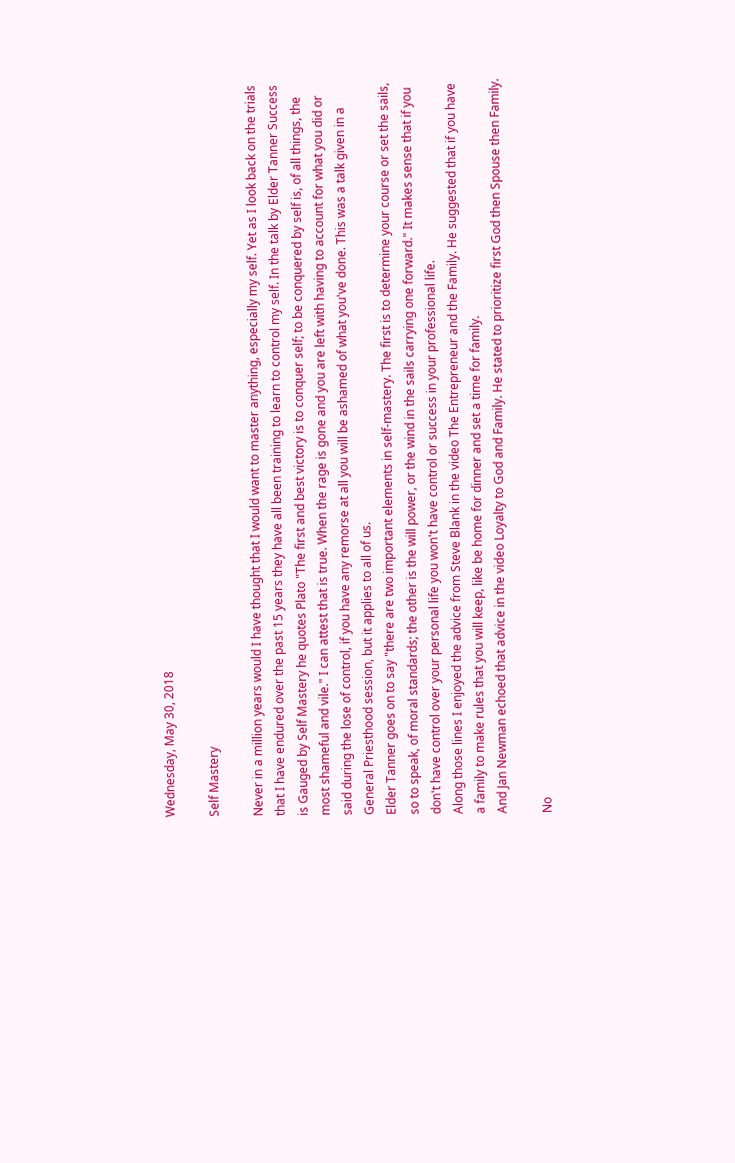Wednesday, May 30, 2018

Self Mastery

Never in a million years would I have thought that I would want to master anything, especially my self. Yet as I look back on the trials that I have endured over the past 15 years they have all been training to learn to control my self. In the talk by Elder Tanner Success is Gauged by Self Mastery he quotes Plato "The first and best victory is to conquer self; to be conquered by self is, of all things, the most shameful and vile." I can attest that is true. When the rage is gone and you are left with having to account for what you did or said during the lose of control, if you have any remorse at all you will be ashamed of what you've done. This was a talk given in a General Priesthood session, but it applies to all of us.
Elder Tanner goes on to say "there are two important elements in self-mastery. The first is to determine your course or set the sails, so to speak, of moral standards; the other is the will power, or the wind in the sails carrying one forward." It makes sense that if you don't have control over your personal life you won't have control or success in your professional life.
Along those lines I enjoyed the advice from Steve Blank in the video The Entrepreneur and the Family. He suggested that if you have a family to make rules that you will keep, like be home for dinner and set a time for family.
And Jan Newman echoed that advice in the video Loyalty to God and Family. He stated to prioritize first God then Spouse then Family.

No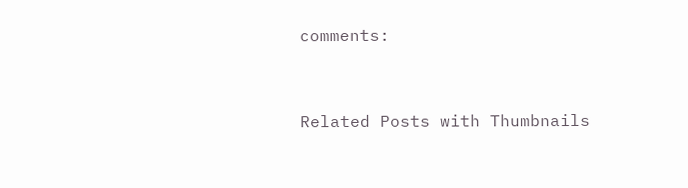comments:


Related Posts with Thumbnails